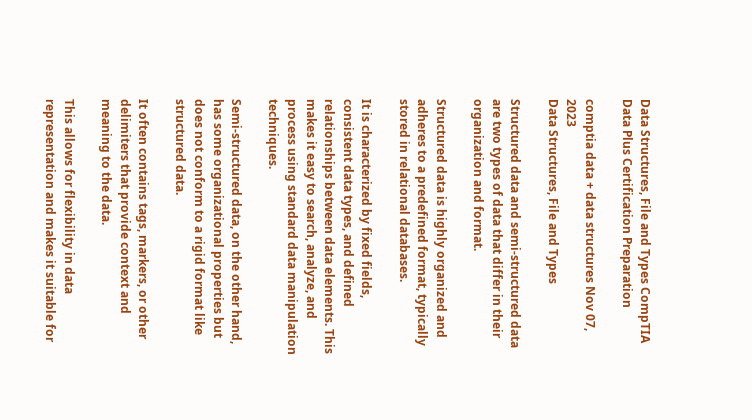Data Structures, File and Types CompTIA Data Plus Certification Preparation

comptia data + data structures Nov 07, 2023
Data Structures, File and Types

Structured data and semi-structured data are two types of data that differ in their organization and format.

Structured data is highly organized and adheres to a predefined format, typically stored in relational databases.

It is characterized by fixed fields, consistent data types, and defined relationships between data elements. This makes it easy to search, analyze, and process using standard data manipulation techniques.

Semi-structured data, on the other hand, has some organizational properties but does not conform to a rigid format like structured data.

It often contains tags, markers, or other delimiters that provide context and meaning to the data.

This allows for flexibility in data representation and makes it suitable for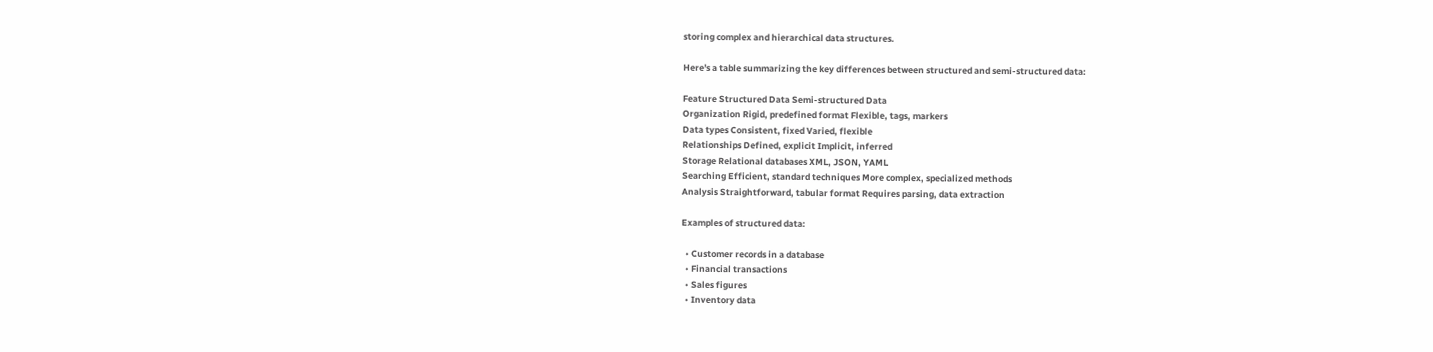storing complex and hierarchical data structures.

Here's a table summarizing the key differences between structured and semi-structured data:

Feature Structured Data Semi-structured Data
Organization Rigid, predefined format Flexible, tags, markers
Data types Consistent, fixed Varied, flexible
Relationships Defined, explicit Implicit, inferred
Storage Relational databases XML, JSON, YAML
Searching Efficient, standard techniques More complex, specialized methods
Analysis Straightforward, tabular format Requires parsing, data extraction

Examples of structured data:

  • Customer records in a database
  • Financial transactions
  • Sales figures
  • Inventory data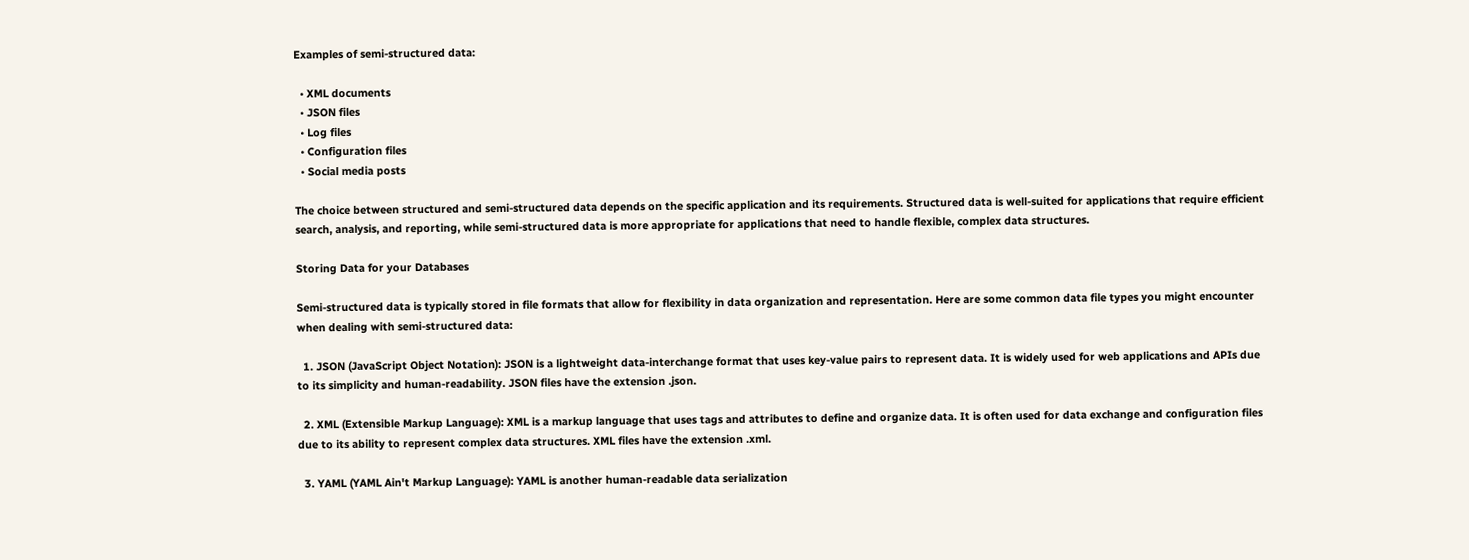Examples of semi-structured data:

  • XML documents
  • JSON files
  • Log files
  • Configuration files
  • Social media posts

The choice between structured and semi-structured data depends on the specific application and its requirements. Structured data is well-suited for applications that require efficient search, analysis, and reporting, while semi-structured data is more appropriate for applications that need to handle flexible, complex data structures.

Storing Data for your Databases

Semi-structured data is typically stored in file formats that allow for flexibility in data organization and representation. Here are some common data file types you might encounter when dealing with semi-structured data:

  1. JSON (JavaScript Object Notation): JSON is a lightweight data-interchange format that uses key-value pairs to represent data. It is widely used for web applications and APIs due to its simplicity and human-readability. JSON files have the extension .json.

  2. XML (Extensible Markup Language): XML is a markup language that uses tags and attributes to define and organize data. It is often used for data exchange and configuration files due to its ability to represent complex data structures. XML files have the extension .xml.

  3. YAML (YAML Ain't Markup Language): YAML is another human-readable data serialization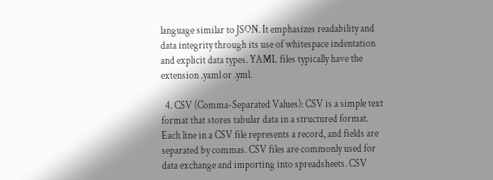language similar to JSON. It emphasizes readability and data integrity through its use of whitespace indentation and explicit data types. YAML files typically have the extension .yaml or .yml.

  4. CSV (Comma-Separated Values): CSV is a simple text format that stores tabular data in a structured format. Each line in a CSV file represents a record, and fields are separated by commas. CSV files are commonly used for data exchange and importing into spreadsheets. CSV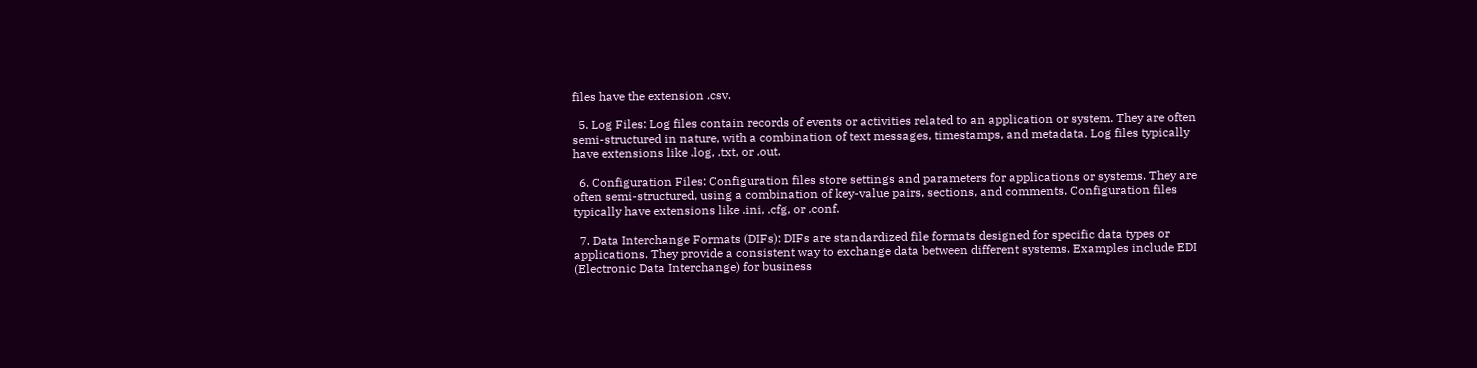files have the extension .csv.

  5. Log Files: Log files contain records of events or activities related to an application or system. They are often semi-structured in nature, with a combination of text messages, timestamps, and metadata. Log files typically have extensions like .log, .txt, or .out.

  6. Configuration Files: Configuration files store settings and parameters for applications or systems. They are often semi-structured, using a combination of key-value pairs, sections, and comments. Configuration files typically have extensions like .ini, .cfg, or .conf.

  7. Data Interchange Formats (DIFs): DIFs are standardized file formats designed for specific data types or applications. They provide a consistent way to exchange data between different systems. Examples include EDI (Electronic Data Interchange) for business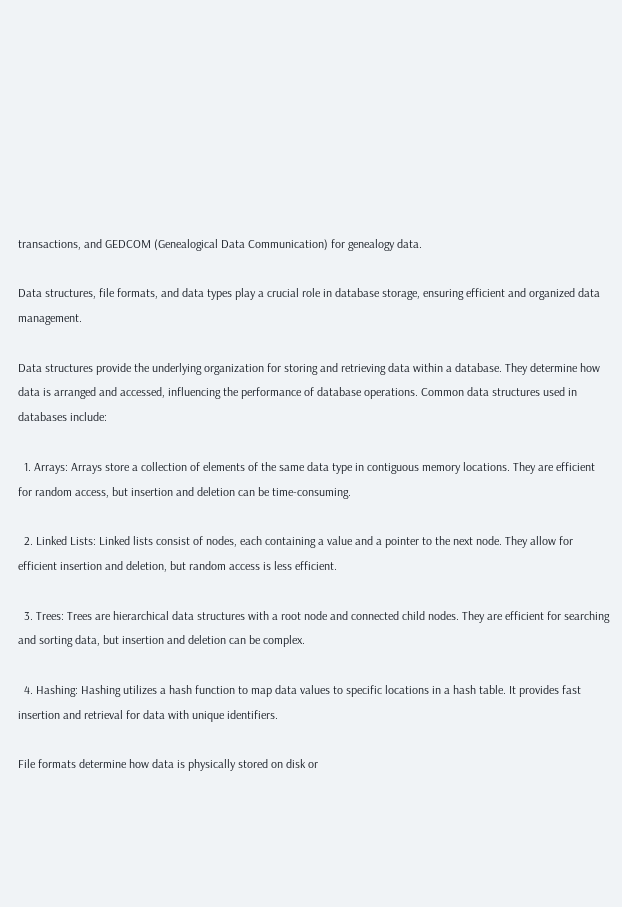transactions, and GEDCOM (Genealogical Data Communication) for genealogy data.

Data structures, file formats, and data types play a crucial role in database storage, ensuring efficient and organized data management.

Data structures provide the underlying organization for storing and retrieving data within a database. They determine how data is arranged and accessed, influencing the performance of database operations. Common data structures used in databases include:

  1. Arrays: Arrays store a collection of elements of the same data type in contiguous memory locations. They are efficient for random access, but insertion and deletion can be time-consuming.

  2. Linked Lists: Linked lists consist of nodes, each containing a value and a pointer to the next node. They allow for efficient insertion and deletion, but random access is less efficient.

  3. Trees: Trees are hierarchical data structures with a root node and connected child nodes. They are efficient for searching and sorting data, but insertion and deletion can be complex.

  4. Hashing: Hashing utilizes a hash function to map data values to specific locations in a hash table. It provides fast insertion and retrieval for data with unique identifiers.

File formats determine how data is physically stored on disk or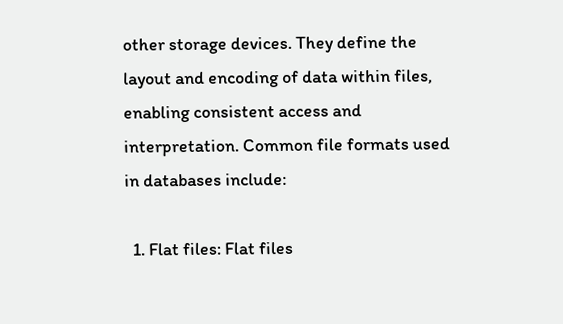other storage devices. They define the layout and encoding of data within files, enabling consistent access and interpretation. Common file formats used in databases include:

  1. Flat files: Flat files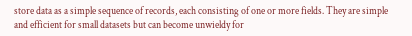store data as a simple sequence of records, each consisting of one or more fields. They are simple and efficient for small datasets but can become unwieldy for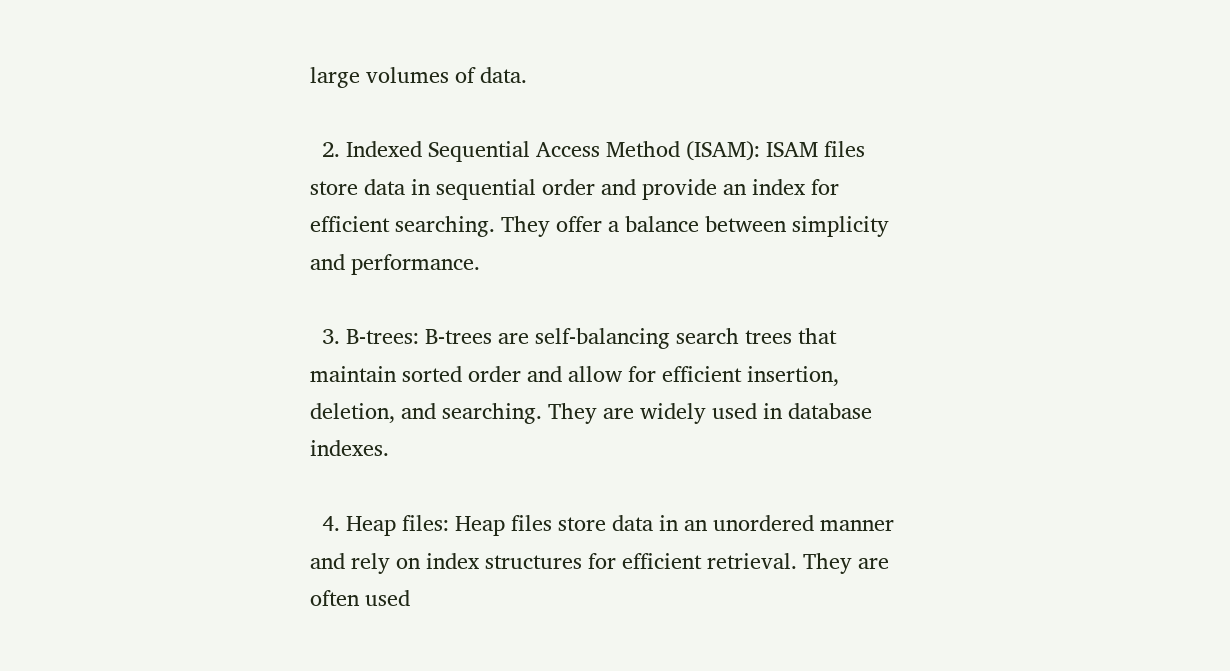large volumes of data.

  2. Indexed Sequential Access Method (ISAM): ISAM files store data in sequential order and provide an index for efficient searching. They offer a balance between simplicity and performance.

  3. B-trees: B-trees are self-balancing search trees that maintain sorted order and allow for efficient insertion, deletion, and searching. They are widely used in database indexes.

  4. Heap files: Heap files store data in an unordered manner and rely on index structures for efficient retrieval. They are often used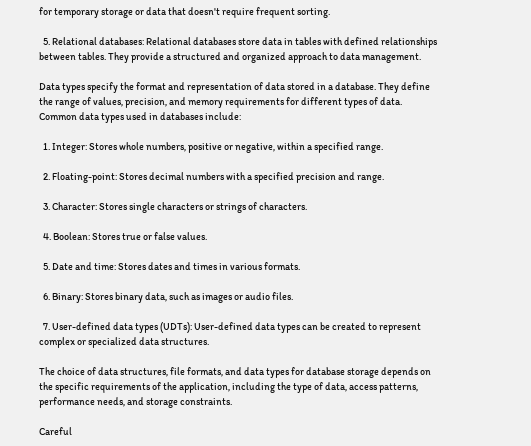for temporary storage or data that doesn't require frequent sorting.

  5. Relational databases: Relational databases store data in tables with defined relationships between tables. They provide a structured and organized approach to data management.

Data types specify the format and representation of data stored in a database. They define the range of values, precision, and memory requirements for different types of data. Common data types used in databases include:

  1. Integer: Stores whole numbers, positive or negative, within a specified range.

  2. Floating-point: Stores decimal numbers with a specified precision and range.

  3. Character: Stores single characters or strings of characters.

  4. Boolean: Stores true or false values.

  5. Date and time: Stores dates and times in various formats.

  6. Binary: Stores binary data, such as images or audio files.

  7. User-defined data types (UDTs): User-defined data types can be created to represent complex or specialized data structures.

The choice of data structures, file formats, and data types for database storage depends on the specific requirements of the application, including the type of data, access patterns, performance needs, and storage constraints.

Careful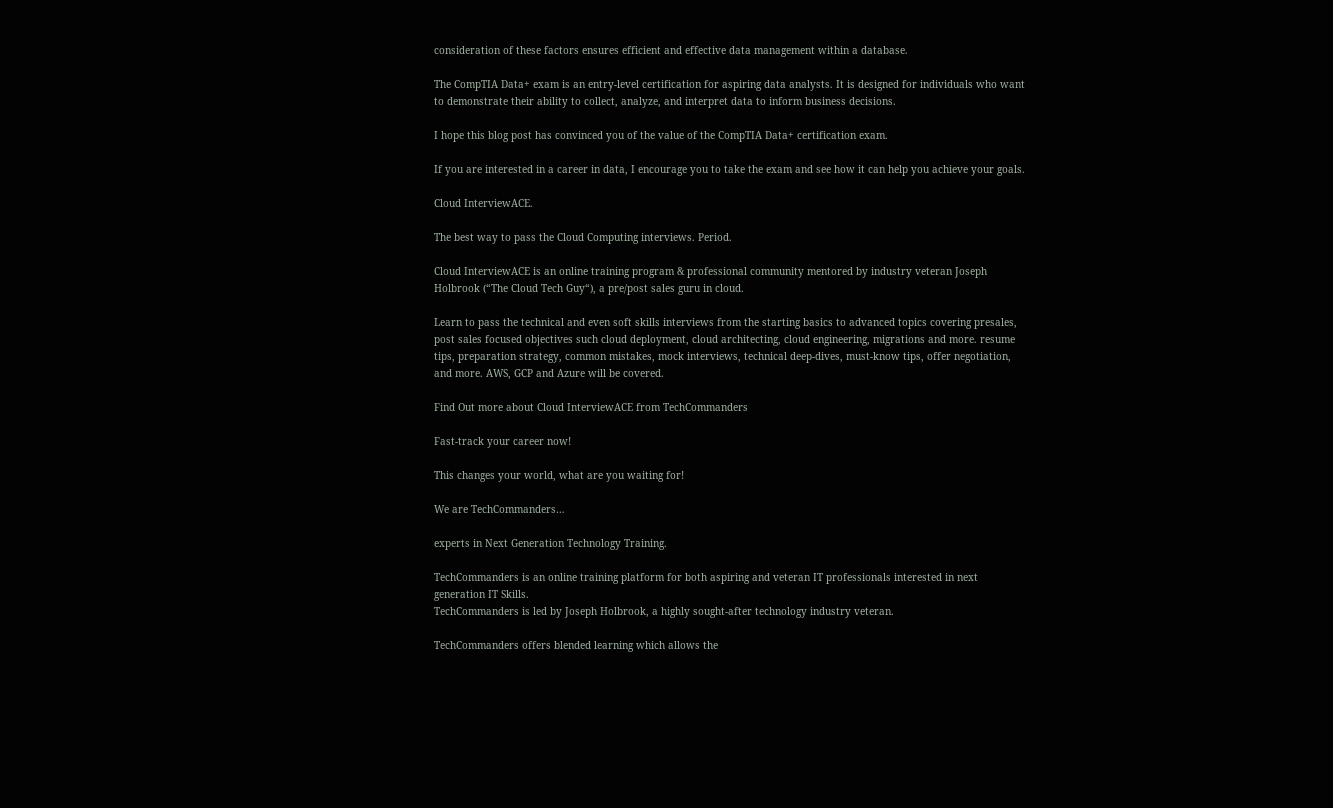consideration of these factors ensures efficient and effective data management within a database.

The CompTIA Data+ exam is an entry-level certification for aspiring data analysts. It is designed for individuals who want to demonstrate their ability to collect, analyze, and interpret data to inform business decisions.

I hope this blog post has convinced you of the value of the CompTIA Data+ certification exam.

If you are interested in a career in data, I encourage you to take the exam and see how it can help you achieve your goals.

Cloud InterviewACE.

The best way to pass the Cloud Computing interviews. Period.

Cloud InterviewACE is an online training program & professional community mentored by industry veteran Joseph Holbrook (“The Cloud Tech Guy“), a pre/post sales guru in cloud.

Learn to pass the technical and even soft skills interviews from the starting basics to advanced topics covering presales, post sales focused objectives such cloud deployment, cloud architecting, cloud engineering, migrations and more. resume tips, preparation strategy, common mistakes, mock interviews, technical deep-dives, must-know tips, offer negotiation, and more. AWS, GCP and Azure will be covered.

Find Out more about Cloud InterviewACE from TechCommanders

Fast-track your career now!

This changes your world, what are you waiting for!

We are TechCommanders…

experts in Next Generation Technology Training.

TechCommanders is an online training platform for both aspiring and veteran IT professionals interested in next generation IT Skills.
TechCommanders is led by Joseph Holbrook, a highly sought-after technology industry veteran.

TechCommanders offers blended learning which allows the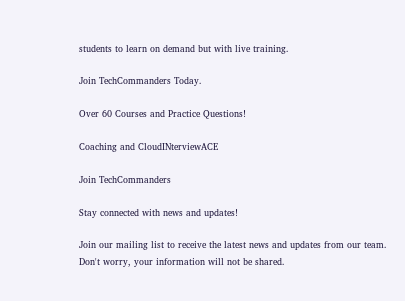students to learn on demand but with live training.

Join TechCommanders Today.

Over 60 Courses and Practice Questions!

Coaching and CloudINterviewACE

Join TechCommanders

Stay connected with news and updates!

Join our mailing list to receive the latest news and updates from our team.
Don't worry, your information will not be shared.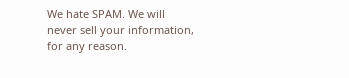We hate SPAM. We will never sell your information, for any reason.